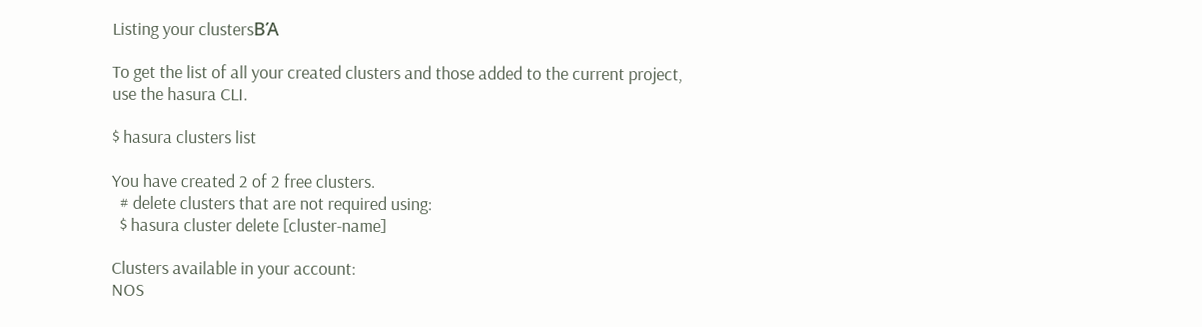Listing your clustersΒΆ

To get the list of all your created clusters and those added to the current project, use the hasura CLI.

$ hasura clusters list

You have created 2 of 2 free clusters.
  # delete clusters that are not required using:
  $ hasura cluster delete [cluster-name]

Clusters available in your account:
NOS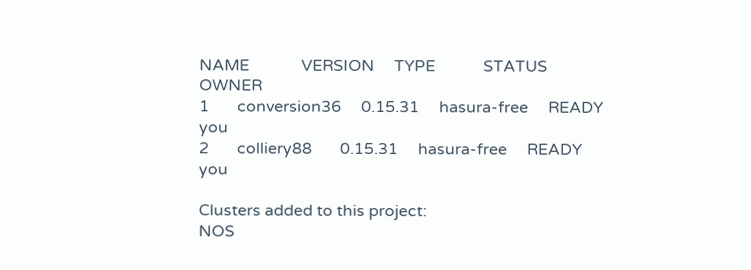NAME             VERSION     TYPE            STATUS     OWNER
1       conversion36     0.15.31     hasura-free     READY      you
2       colliery88       0.15.31     hasura-free     READY      you

Clusters added to this project:
NOS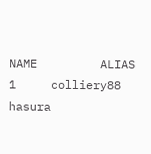NAME         ALIAS
1     colliery88   hasura